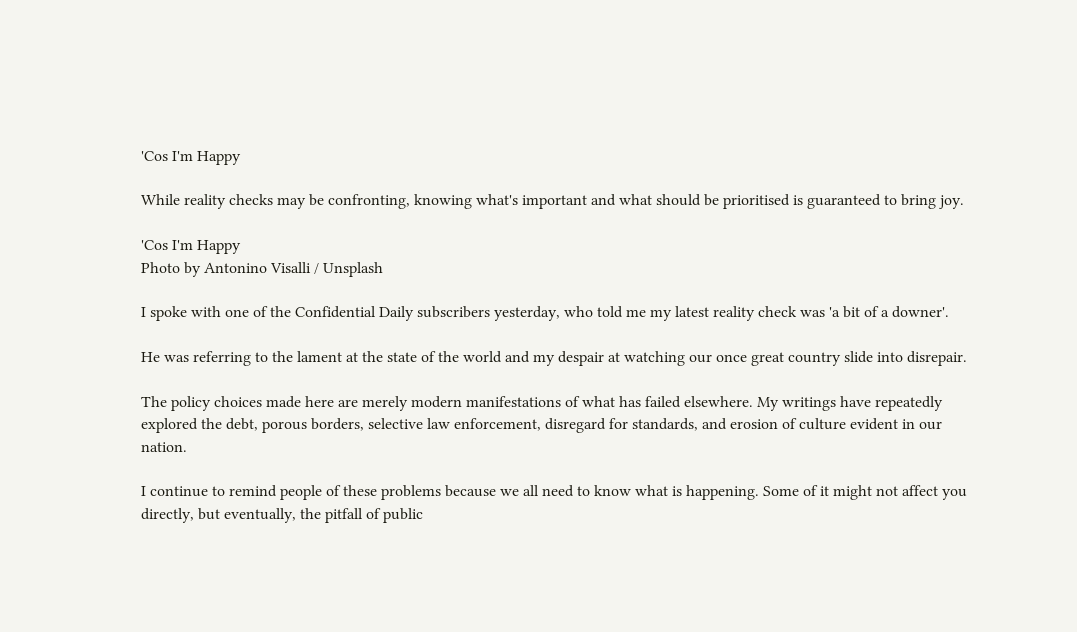'Cos I'm Happy

While reality checks may be confronting, knowing what's important and what should be prioritised is guaranteed to bring joy.

'Cos I'm Happy
Photo by Antonino Visalli / Unsplash

I spoke with one of the Confidential Daily subscribers yesterday, who told me my latest reality check was 'a bit of a downer'.

He was referring to the lament at the state of the world and my despair at watching our once great country slide into disrepair.

The policy choices made here are merely modern manifestations of what has failed elsewhere. My writings have repeatedly explored the debt, porous borders, selective law enforcement, disregard for standards, and erosion of culture evident in our nation.

I continue to remind people of these problems because we all need to know what is happening. Some of it might not affect you directly, but eventually, the pitfall of public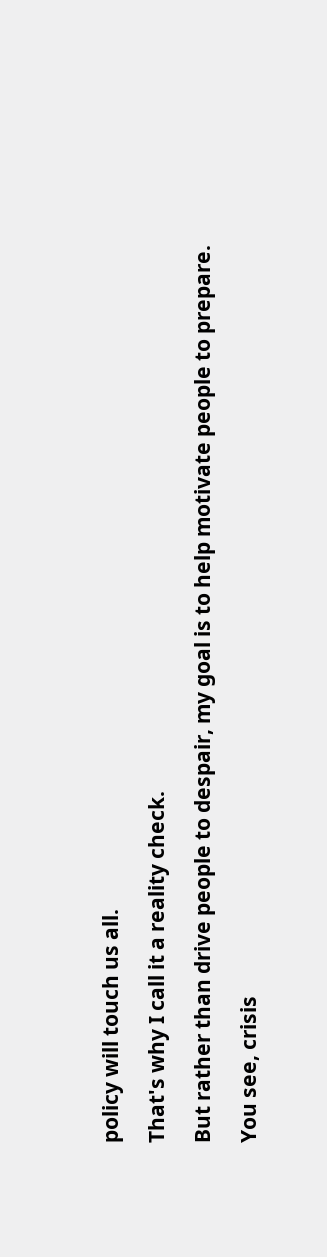policy will touch us all.

That's why I call it a reality check.

But rather than drive people to despair, my goal is to help motivate people to prepare.

You see, crisis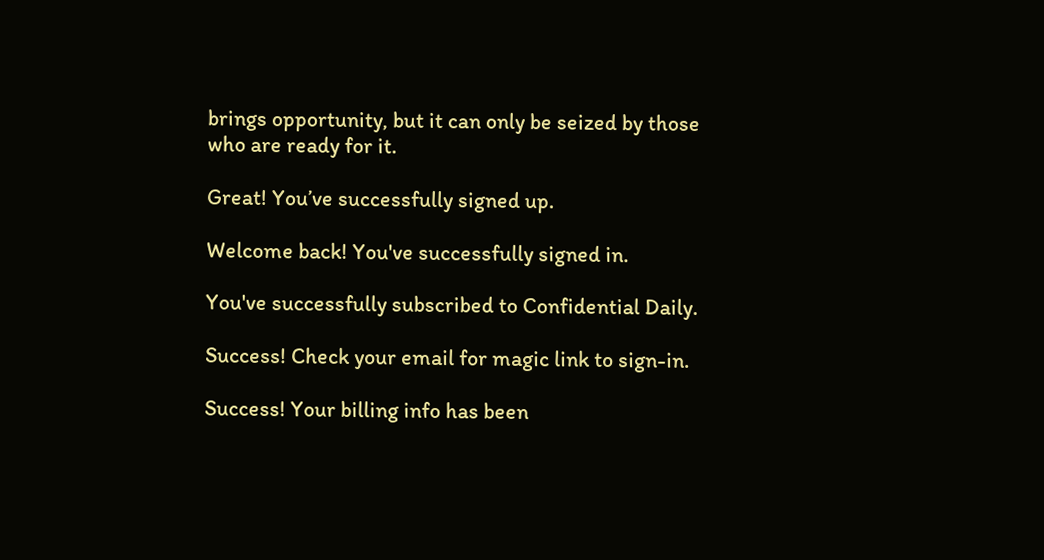brings opportunity, but it can only be seized by those who are ready for it.

Great! You’ve successfully signed up.

Welcome back! You've successfully signed in.

You've successfully subscribed to Confidential Daily.

Success! Check your email for magic link to sign-in.

Success! Your billing info has been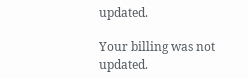updated.

Your billing was not updated.